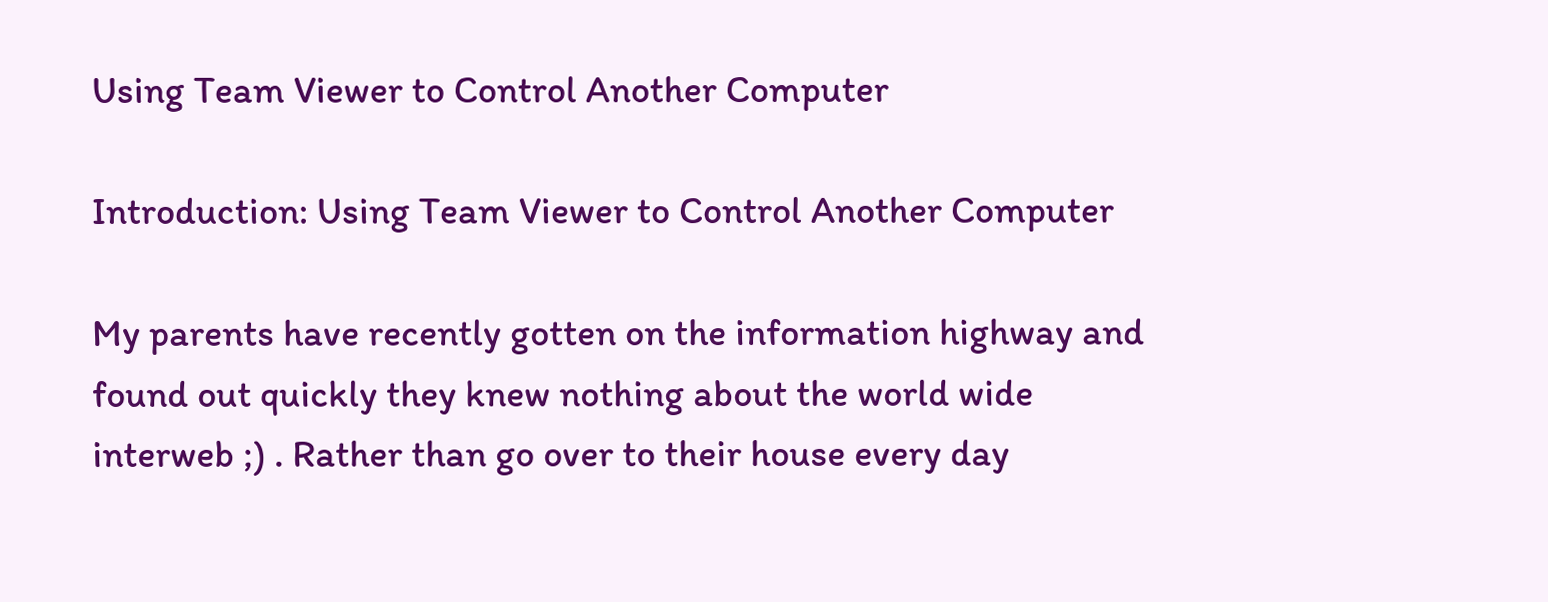Using Team Viewer to Control Another Computer

Introduction: Using Team Viewer to Control Another Computer

My parents have recently gotten on the information highway and found out quickly they knew nothing about the world wide interweb ;) . Rather than go over to their house every day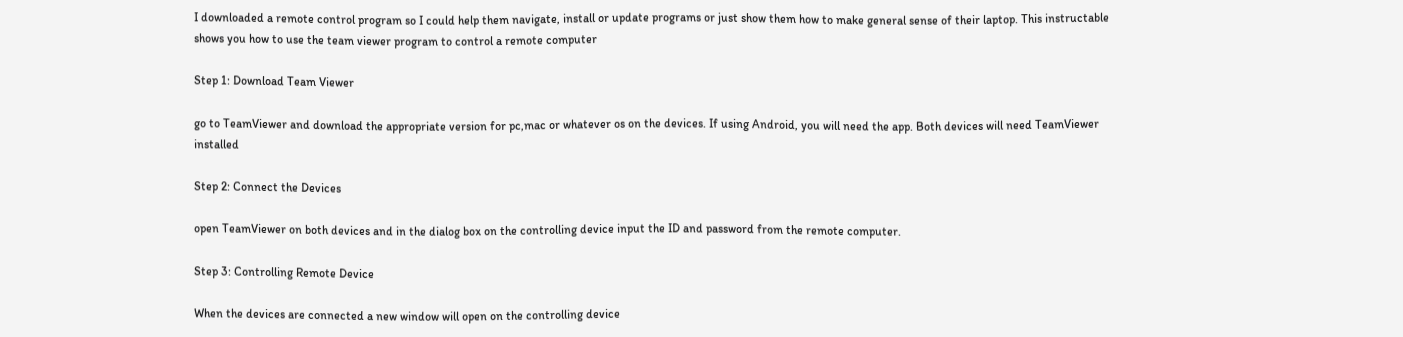I downloaded a remote control program so I could help them navigate, install or update programs or just show them how to make general sense of their laptop. This instructable shows you how to use the team viewer program to control a remote computer

Step 1: Download Team Viewer

go to TeamViewer and download the appropriate version for pc,mac or whatever os on the devices. If using Android, you will need the app. Both devices will need TeamViewer installed

Step 2: Connect the Devices

open TeamViewer on both devices and in the dialog box on the controlling device input the ID and password from the remote computer.

Step 3: Controlling Remote Device

When the devices are connected a new window will open on the controlling device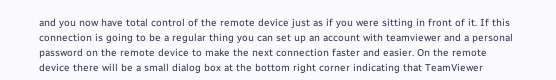and you now have total control of the remote device just as if you were sitting in front of it. If this connection is going to be a regular thing you can set up an account with teamviewer and a personal password on the remote device to make the next connection faster and easier. On the remote device there will be a small dialog box at the bottom right corner indicating that TeamViewer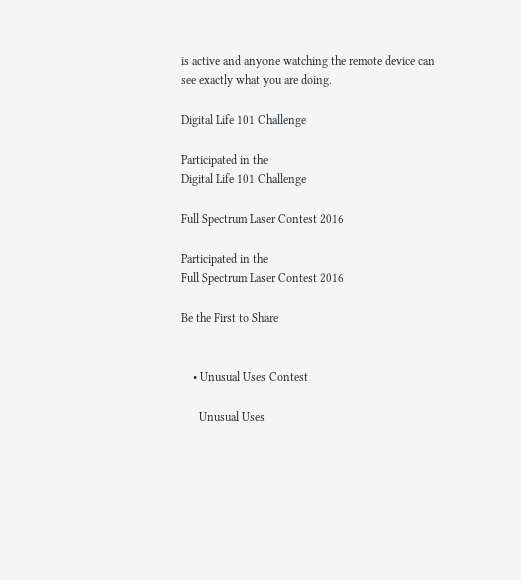is active and anyone watching the remote device can see exactly what you are doing.

Digital Life 101 Challenge

Participated in the
Digital Life 101 Challenge

Full Spectrum Laser Contest 2016

Participated in the
Full Spectrum Laser Contest 2016

Be the First to Share


    • Unusual Uses Contest

      Unusual Uses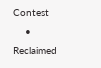Contest
    • Reclaimed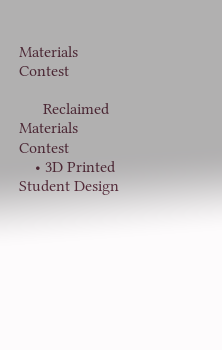Materials Contest

      Reclaimed Materials Contest
    • 3D Printed Student Design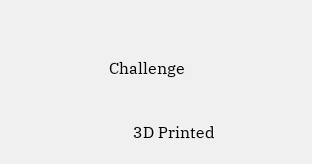Challenge

      3D Printed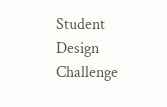Student Design Challenge